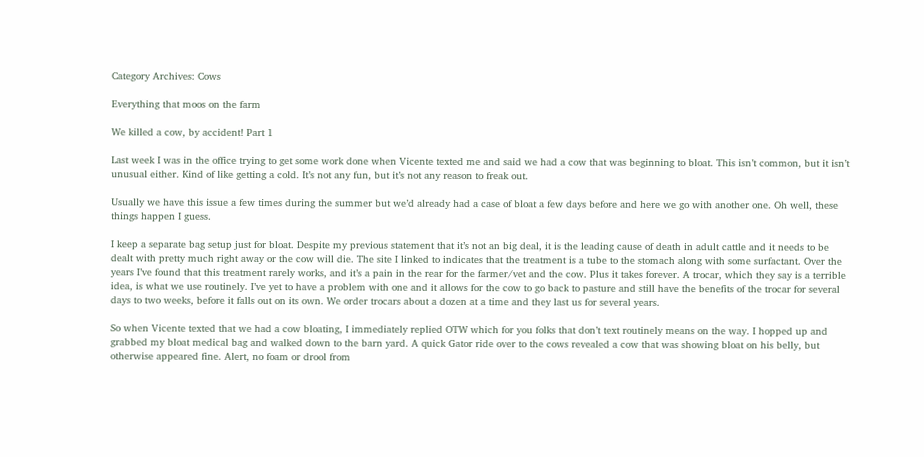Category Archives: Cows

Everything that moos on the farm

We killed a cow, by accident! Part 1

Last week I was in the office trying to get some work done when Vicente texted me and said we had a cow that was beginning to bloat. This isn’t common, but it isn’t unusual either. Kind of like getting a cold. It’s not any fun, but it’s not any reason to freak out.

Usually we have this issue a few times during the summer but we’d already had a case of bloat a few days before and here we go with another one. Oh well, these things happen I guess.

I keep a separate bag setup just for bloat. Despite my previous statement that it’s not an big deal, it is the leading cause of death in adult cattle and it needs to be dealt with pretty much right away or the cow will die. The site I linked to indicates that the treatment is a tube to the stomach along with some surfactant. Over the years I’ve found that this treatment rarely works, and it’s a pain in the rear for the farmer/vet and the cow. Plus it takes forever. A trocar, which they say is a terrible idea, is what we use routinely. I’ve yet to have a problem with one and it allows for the cow to go back to pasture and still have the benefits of the trocar for several days to two weeks, before it falls out on its own. We order trocars about a dozen at a time and they last us for several years.

So when Vicente texted that we had a cow bloating, I immediately replied OTW which for you folks that don’t text routinely means on the way. I hopped up and grabbed my bloat medical bag and walked down to the barn yard. A quick Gator ride over to the cows revealed a cow that was showing bloat on his belly, but otherwise appeared fine. Alert, no foam or drool from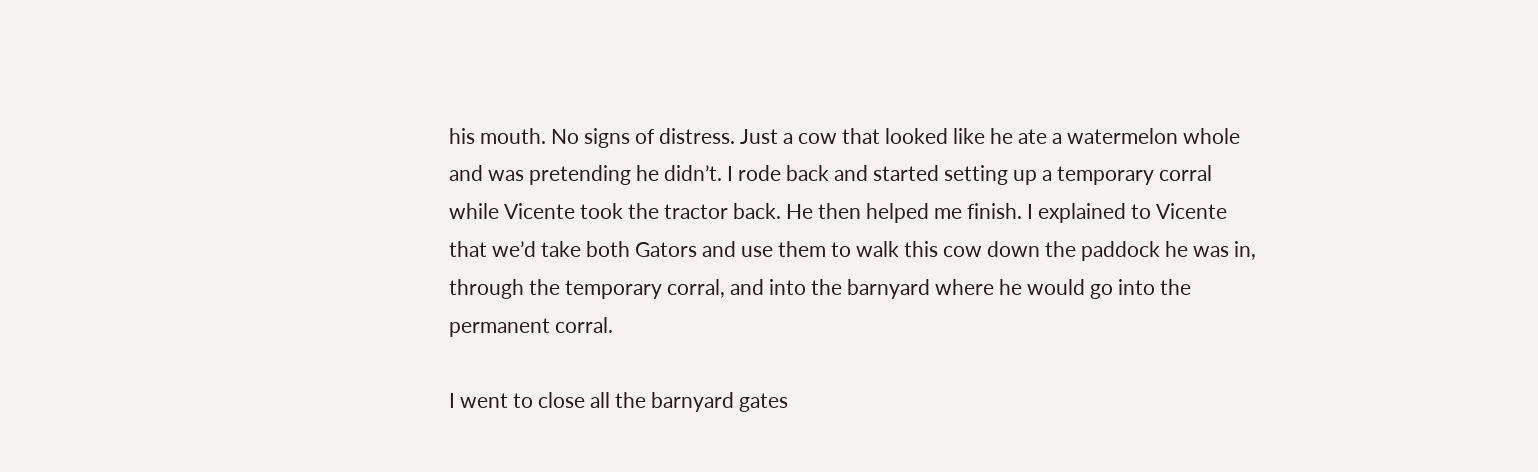his mouth. No signs of distress. Just a cow that looked like he ate a watermelon whole and was pretending he didn’t. I rode back and started setting up a temporary corral while Vicente took the tractor back. He then helped me finish. I explained to Vicente that we’d take both Gators and use them to walk this cow down the paddock he was in, through the temporary corral, and into the barnyard where he would go into the permanent corral.

I went to close all the barnyard gates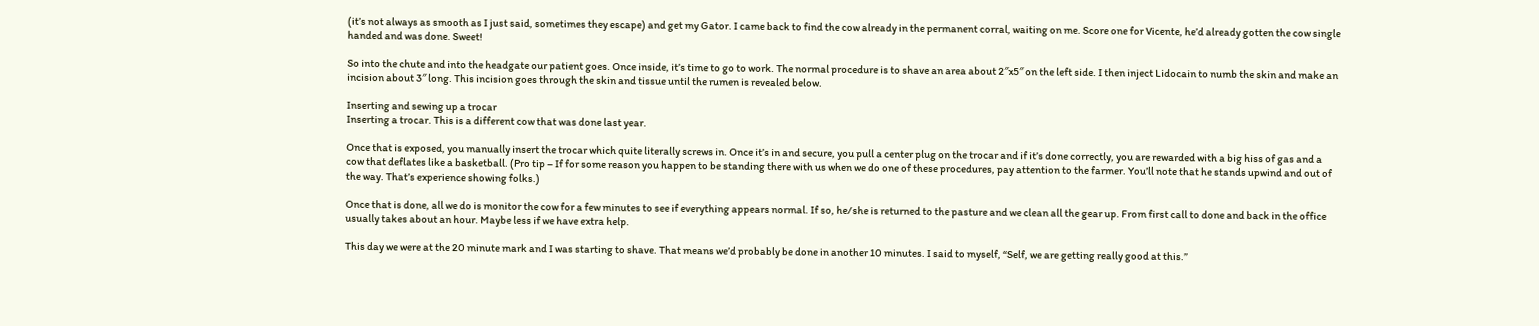(it’s not always as smooth as I just said, sometimes they escape) and get my Gator. I came back to find the cow already in the permanent corral, waiting on me. Score one for Vicente, he’d already gotten the cow single handed and was done. Sweet!

So into the chute and into the headgate our patient goes. Once inside, it’s time to go to work. The normal procedure is to shave an area about 2″x5″ on the left side. I then inject Lidocain to numb the skin and make an incision about 3″ long. This incision goes through the skin and tissue until the rumen is revealed below.

Inserting and sewing up a trocar
Inserting a trocar. This is a different cow that was done last year.

Once that is exposed, you manually insert the trocar which quite literally screws in. Once it’s in and secure, you pull a center plug on the trocar and if it’s done correctly, you are rewarded with a big hiss of gas and a cow that deflates like a basketball. (Pro tip – If for some reason you happen to be standing there with us when we do one of these procedures, pay attention to the farmer. You’ll note that he stands upwind and out of the way. That’s experience showing folks.)

Once that is done, all we do is monitor the cow for a few minutes to see if everything appears normal. If so, he/she is returned to the pasture and we clean all the gear up. From first call to done and back in the office usually takes about an hour. Maybe less if we have extra help.

This day we were at the 20 minute mark and I was starting to shave. That means we’d probably be done in another 10 minutes. I said to myself, “Self, we are getting really good at this.”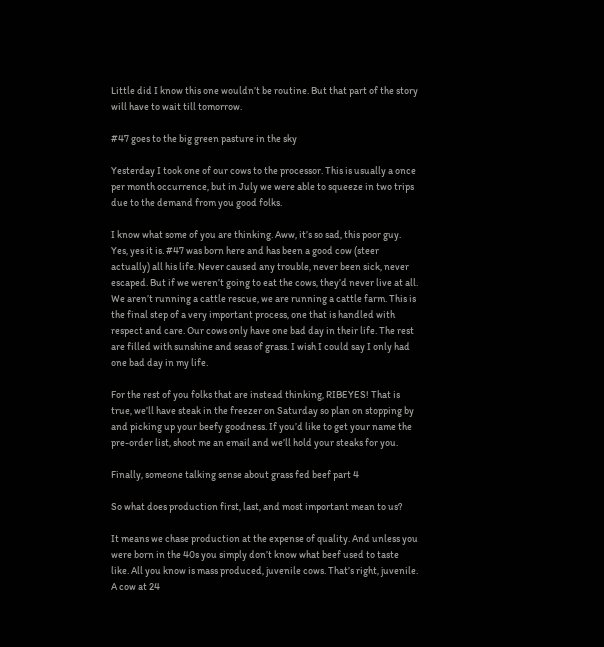Little did I know this one wouldn’t be routine. But that part of the story will have to wait till tomorrow.

#47 goes to the big green pasture in the sky

Yesterday I took one of our cows to the processor. This is usually a once per month occurrence, but in July we were able to squeeze in two trips due to the demand from you good folks.

I know what some of you are thinking. Aww, it’s so sad, this poor guy. Yes, yes it is. #47 was born here and has been a good cow (steer actually) all his life. Never caused any trouble, never been sick, never escaped. But if we weren’t going to eat the cows, they’d never live at all. We aren’t running a cattle rescue, we are running a cattle farm. This is the final step of a very important process, one that is handled with respect and care. Our cows only have one bad day in their life. The rest are filled with sunshine and seas of grass. I wish I could say I only had one bad day in my life.

For the rest of you folks that are instead thinking, RIBEYES! That is true, we’ll have steak in the freezer on Saturday so plan on stopping by and picking up your beefy goodness. If you’d like to get your name the pre-order list, shoot me an email and we’ll hold your steaks for you.

Finally, someone talking sense about grass fed beef part 4

So what does production first, last, and most important mean to us?

It means we chase production at the expense of quality. And unless you were born in the 40s you simply don’t know what beef used to taste like. All you know is mass produced, juvenile cows. That’s right, juvenile. A cow at 24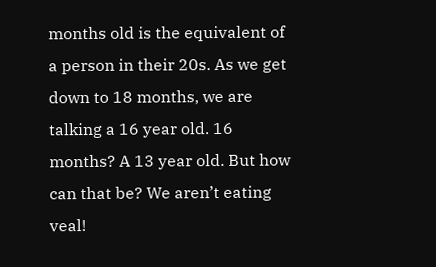months old is the equivalent of a person in their 20s. As we get down to 18 months, we are talking a 16 year old. 16 months? A 13 year old. But how can that be? We aren’t eating veal!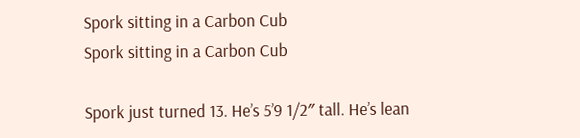Spork sitting in a Carbon Cub
Spork sitting in a Carbon Cub

Spork just turned 13. He’s 5’9 1/2″ tall. He’s lean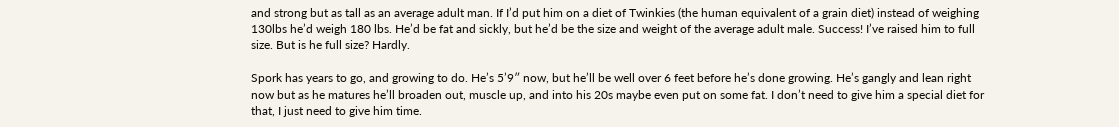and strong but as tall as an average adult man. If I’d put him on a diet of Twinkies (the human equivalent of a grain diet) instead of weighing 130lbs he’d weigh 180 lbs. He’d be fat and sickly, but he’d be the size and weight of the average adult male. Success! I’ve raised him to full size. But is he full size? Hardly.

Spork has years to go, and growing to do. He’s 5’9″ now, but he’ll be well over 6 feet before he’s done growing. He’s gangly and lean right now but as he matures he’ll broaden out, muscle up, and into his 20s maybe even put on some fat. I don’t need to give him a special diet for that, I just need to give him time.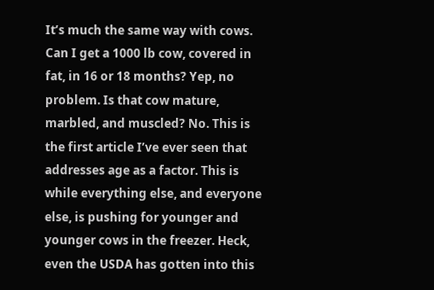It’s much the same way with cows. Can I get a 1000 lb cow, covered in fat, in 16 or 18 months? Yep, no problem. Is that cow mature, marbled, and muscled? No. This is the first article I’ve ever seen that addresses age as a factor. This is while everything else, and everyone else, is pushing for younger and younger cows in the freezer. Heck, even the USDA has gotten into this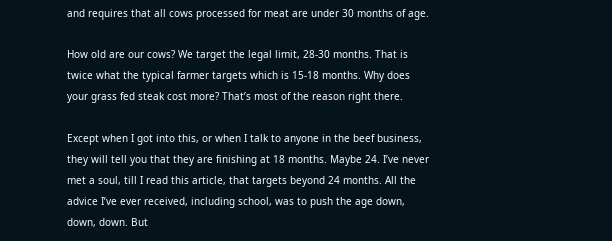and requires that all cows processed for meat are under 30 months of age.

How old are our cows? We target the legal limit, 28-30 months. That is twice what the typical farmer targets which is 15-18 months. Why does your grass fed steak cost more? That’s most of the reason right there.

Except when I got into this, or when I talk to anyone in the beef business, they will tell you that they are finishing at 18 months. Maybe 24. I’ve never met a soul, till I read this article, that targets beyond 24 months. All the advice I’ve ever received, including school, was to push the age down, down, down. But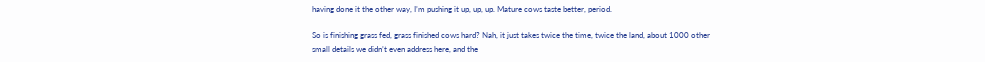having done it the other way, I’m pushing it up, up, up. Mature cows taste better, period.

So is finishing grass fed, grass finished cows hard? Nah, it just takes twice the time, twice the land, about 1000 other small details we didn’t even address here, and the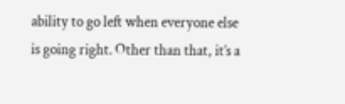ability to go left when everyone else is going right. Other than that, it’s a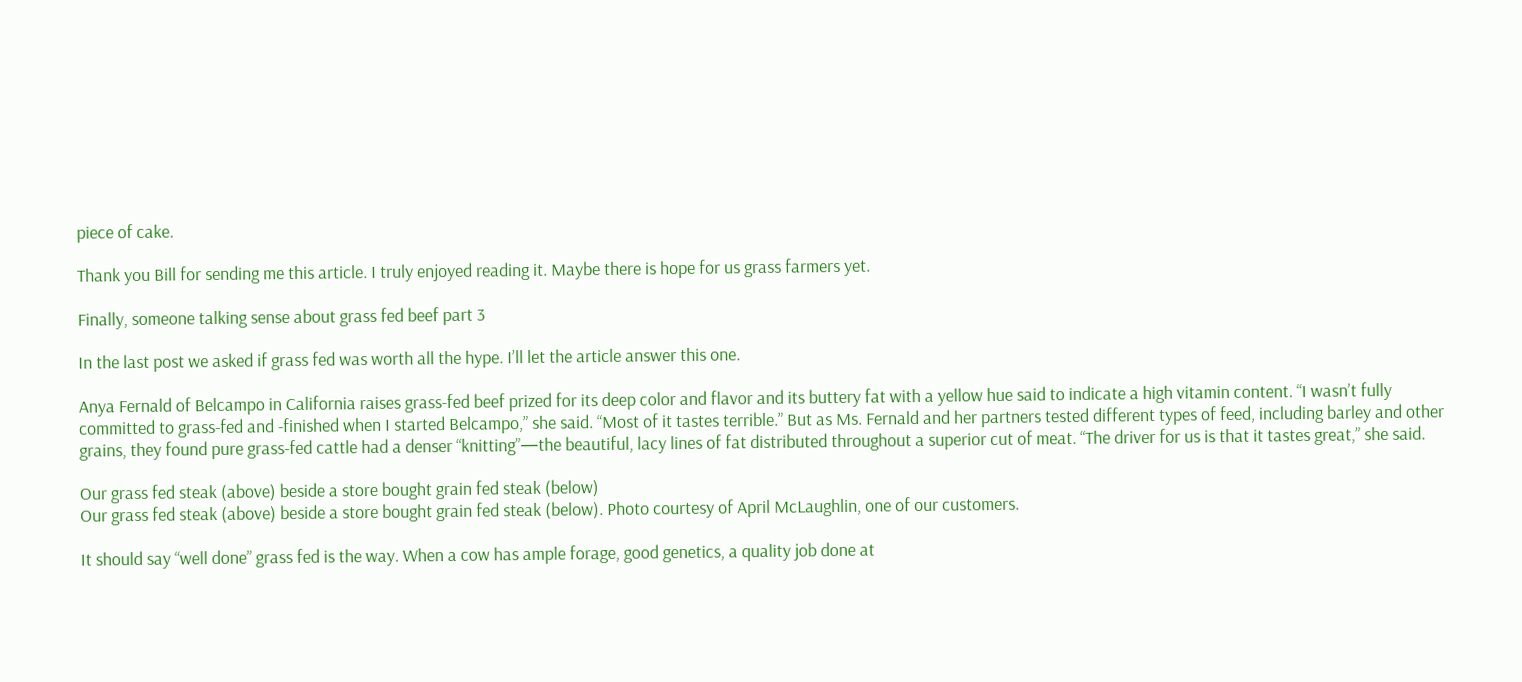piece of cake.

Thank you Bill for sending me this article. I truly enjoyed reading it. Maybe there is hope for us grass farmers yet.

Finally, someone talking sense about grass fed beef part 3

In the last post we asked if grass fed was worth all the hype. I’ll let the article answer this one.

Anya Fernald of Belcampo in California raises grass-fed beef prized for its deep color and flavor and its buttery fat with a yellow hue said to indicate a high vitamin content. “I wasn’t fully committed to grass-fed and -finished when I started Belcampo,” she said. “Most of it tastes terrible.” But as Ms. Fernald and her partners tested different types of feed, including barley and other grains, they found pure grass-fed cattle had a denser “knitting”—the beautiful, lacy lines of fat distributed throughout a superior cut of meat. “The driver for us is that it tastes great,” she said.

Our grass fed steak (above) beside a store bought grain fed steak (below)
Our grass fed steak (above) beside a store bought grain fed steak (below). Photo courtesy of April McLaughlin, one of our customers.

It should say “well done” grass fed is the way. When a cow has ample forage, good genetics, a quality job done at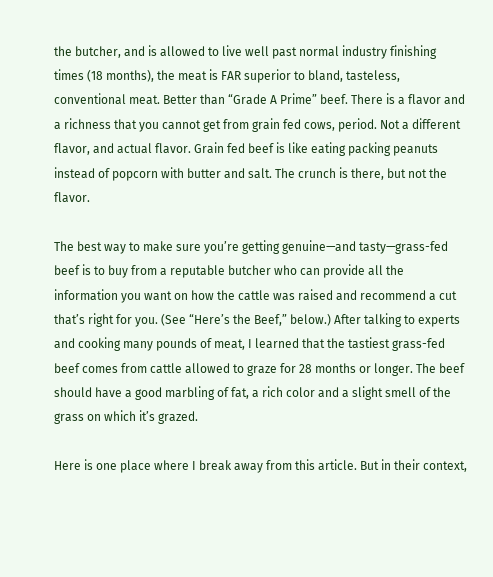the butcher, and is allowed to live well past normal industry finishing times (18 months), the meat is FAR superior to bland, tasteless, conventional meat. Better than “Grade A Prime” beef. There is a flavor and a richness that you cannot get from grain fed cows, period. Not a different flavor, and actual flavor. Grain fed beef is like eating packing peanuts instead of popcorn with butter and salt. The crunch is there, but not the flavor.

The best way to make sure you’re getting genuine—and tasty—grass-fed beef is to buy from a reputable butcher who can provide all the information you want on how the cattle was raised and recommend a cut that’s right for you. (See “Here’s the Beef,” below.) After talking to experts and cooking many pounds of meat, I learned that the tastiest grass-fed beef comes from cattle allowed to graze for 28 months or longer. The beef should have a good marbling of fat, a rich color and a slight smell of the grass on which it’s grazed.

Here is one place where I break away from this article. But in their context,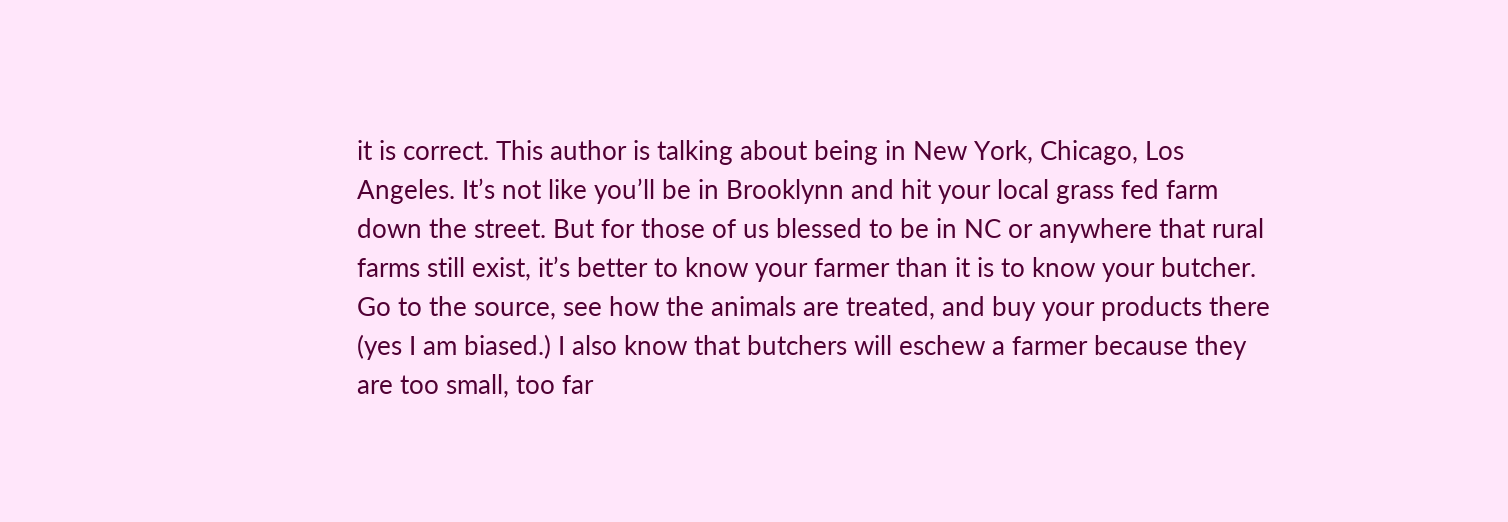it is correct. This author is talking about being in New York, Chicago, Los Angeles. It’s not like you’ll be in Brooklynn and hit your local grass fed farm down the street. But for those of us blessed to be in NC or anywhere that rural farms still exist, it’s better to know your farmer than it is to know your butcher. Go to the source, see how the animals are treated, and buy your products there (yes I am biased.) I also know that butchers will eschew a farmer because they are too small, too far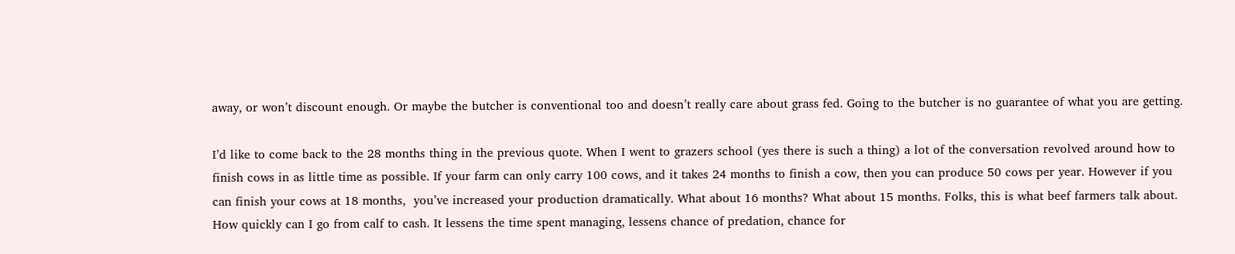away, or won’t discount enough. Or maybe the butcher is conventional too and doesn’t really care about grass fed. Going to the butcher is no guarantee of what you are getting.

I’d like to come back to the 28 months thing in the previous quote. When I went to grazers school (yes there is such a thing) a lot of the conversation revolved around how to finish cows in as little time as possible. If your farm can only carry 100 cows, and it takes 24 months to finish a cow, then you can produce 50 cows per year. However if you can finish your cows at 18 months,  you’ve increased your production dramatically. What about 16 months? What about 15 months. Folks, this is what beef farmers talk about. How quickly can I go from calf to cash. It lessens the time spent managing, lessens chance of predation, chance for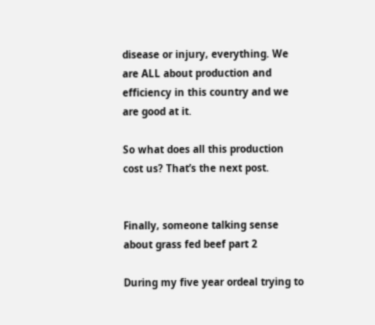disease or injury, everything. We are ALL about production and efficiency in this country and we are good at it.

So what does all this production cost us? That’s the next post.


Finally, someone talking sense about grass fed beef part 2

During my five year ordeal trying to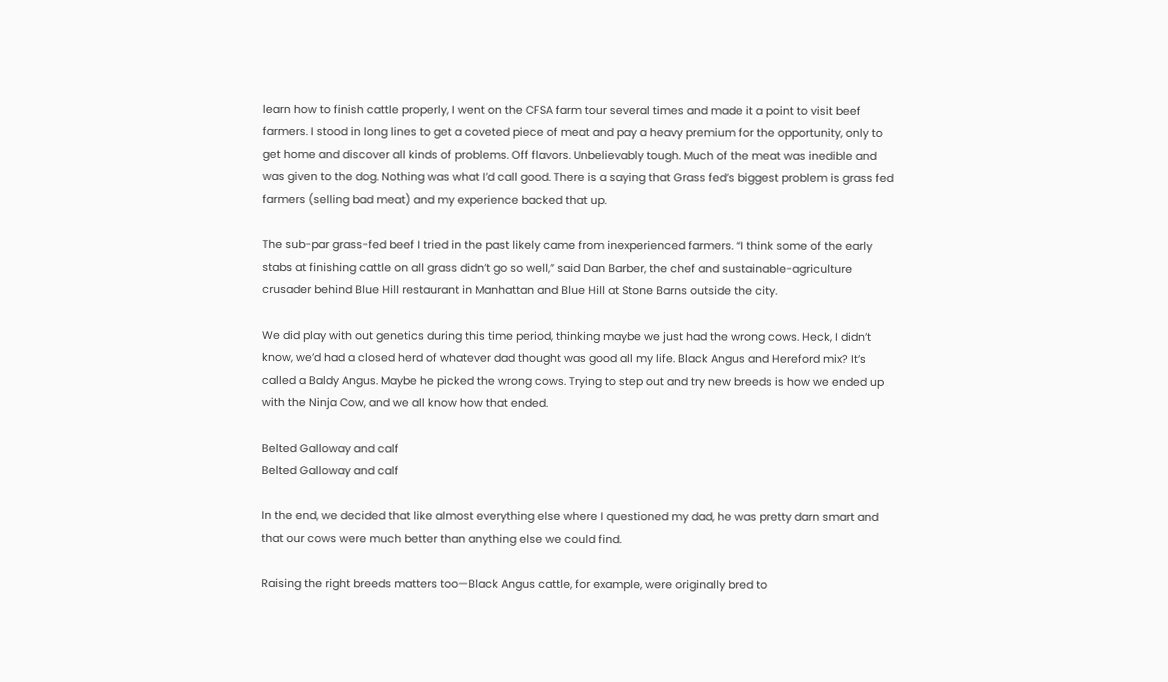learn how to finish cattle properly, I went on the CFSA farm tour several times and made it a point to visit beef farmers. I stood in long lines to get a coveted piece of meat and pay a heavy premium for the opportunity, only to get home and discover all kinds of problems. Off flavors. Unbelievably tough. Much of the meat was inedible and was given to the dog. Nothing was what I’d call good. There is a saying that Grass fed’s biggest problem is grass fed farmers (selling bad meat) and my experience backed that up.

The sub-par grass-fed beef I tried in the past likely came from inexperienced farmers. “I think some of the early stabs at finishing cattle on all grass didn’t go so well,” said Dan Barber, the chef and sustainable-agriculture crusader behind Blue Hill restaurant in Manhattan and Blue Hill at Stone Barns outside the city.

We did play with out genetics during this time period, thinking maybe we just had the wrong cows. Heck, I didn’t know, we’d had a closed herd of whatever dad thought was good all my life. Black Angus and Hereford mix? It’s called a Baldy Angus. Maybe he picked the wrong cows. Trying to step out and try new breeds is how we ended up with the Ninja Cow, and we all know how that ended.

Belted Galloway and calf
Belted Galloway and calf

In the end, we decided that like almost everything else where I questioned my dad, he was pretty darn smart and that our cows were much better than anything else we could find.

Raising the right breeds matters too—Black Angus cattle, for example, were originally bred to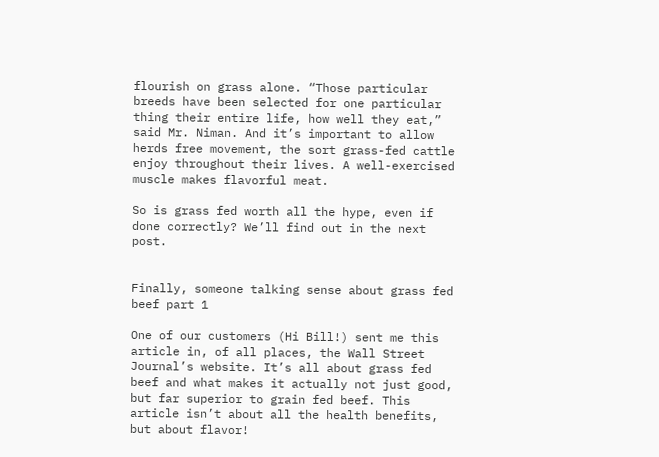flourish on grass alone. “Those particular breeds have been selected for one particular thing their entire life, how well they eat,” said Mr. Niman. And it’s important to allow herds free movement, the sort grass-fed cattle enjoy throughout their lives. A well-exercised muscle makes flavorful meat.

So is grass fed worth all the hype, even if done correctly? We’ll find out in the next post.


Finally, someone talking sense about grass fed beef part 1

One of our customers (Hi Bill!) sent me this article in, of all places, the Wall Street Journal’s website. It’s all about grass fed beef and what makes it actually not just good, but far superior to grain fed beef. This article isn’t about all the health benefits, but about flavor!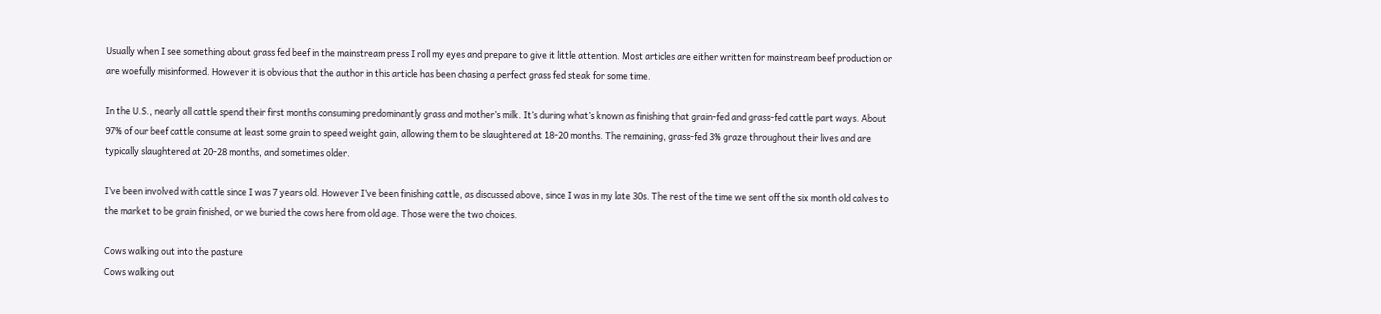Usually when I see something about grass fed beef in the mainstream press I roll my eyes and prepare to give it little attention. Most articles are either written for mainstream beef production or are woefully misinformed. However it is obvious that the author in this article has been chasing a perfect grass fed steak for some time.

In the U.S., nearly all cattle spend their first months consuming predominantly grass and mother’s milk. It’s during what’s known as finishing that grain-fed and grass-fed cattle part ways. About 97% of our beef cattle consume at least some grain to speed weight gain, allowing them to be slaughtered at 18-20 months. The remaining, grass-fed 3% graze throughout their lives and are typically slaughtered at 20-28 months, and sometimes older.

I’ve been involved with cattle since I was 7 years old. However I’ve been finishing cattle, as discussed above, since I was in my late 30s. The rest of the time we sent off the six month old calves to the market to be grain finished, or we buried the cows here from old age. Those were the two choices.

Cows walking out into the pasture
Cows walking out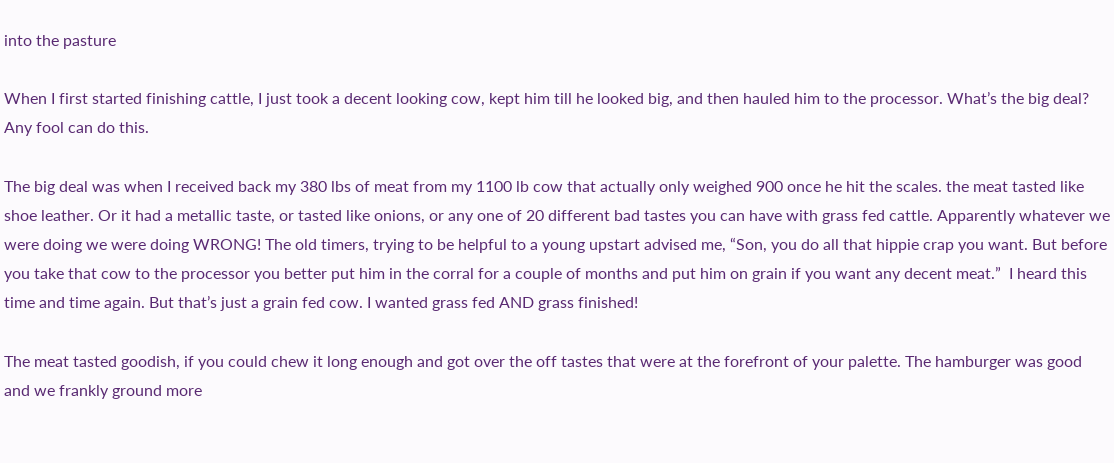into the pasture

When I first started finishing cattle, I just took a decent looking cow, kept him till he looked big, and then hauled him to the processor. What’s the big deal? Any fool can do this.

The big deal was when I received back my 380 lbs of meat from my 1100 lb cow that actually only weighed 900 once he hit the scales. the meat tasted like shoe leather. Or it had a metallic taste, or tasted like onions, or any one of 20 different bad tastes you can have with grass fed cattle. Apparently whatever we were doing we were doing WRONG! The old timers, trying to be helpful to a young upstart advised me, “Son, you do all that hippie crap you want. But before you take that cow to the processor you better put him in the corral for a couple of months and put him on grain if you want any decent meat.”  I heard this time and time again. But that’s just a grain fed cow. I wanted grass fed AND grass finished!

The meat tasted goodish, if you could chew it long enough and got over the off tastes that were at the forefront of your palette. The hamburger was good and we frankly ground more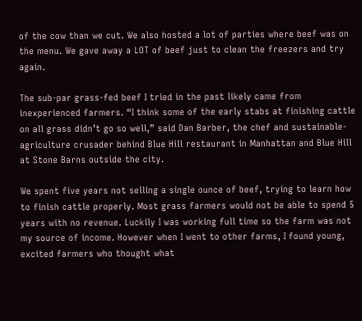of the cow than we cut. We also hosted a lot of parties where beef was on the menu. We gave away a LOT of beef just to clean the freezers and try again.

The sub-par grass-fed beef I tried in the past likely came from inexperienced farmers. “I think some of the early stabs at finishing cattle on all grass didn’t go so well,” said Dan Barber, the chef and sustainable-agriculture crusader behind Blue Hill restaurant in Manhattan and Blue Hill at Stone Barns outside the city.

We spent five years not selling a single ounce of beef, trying to learn how to finish cattle properly. Most grass farmers would not be able to spend 5 years with no revenue. Luckily I was working full time so the farm was not my source of income. However when I went to other farms, I found young, excited farmers who thought what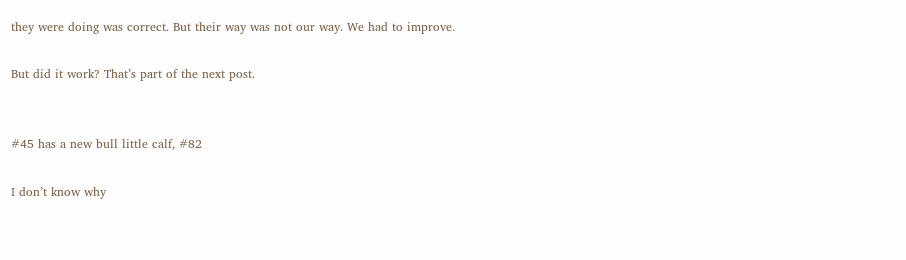they were doing was correct. But their way was not our way. We had to improve.

But did it work? That’s part of the next post.


#45 has a new bull little calf, #82

I don’t know why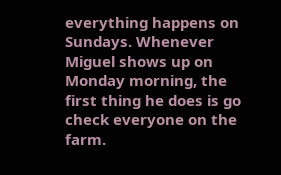everything happens on Sundays. Whenever Miguel shows up on Monday morning, the first thing he does is go check everyone on the farm.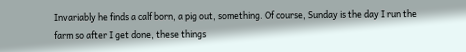Invariably he finds a calf born, a pig out, something. Of course, Sunday is the day I run the farm so after I get done, these things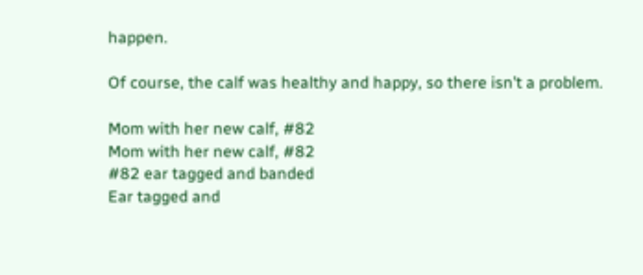happen.

Of course, the calf was healthy and happy, so there isn’t a problem.

Mom with her new calf, #82
Mom with her new calf, #82
#82 ear tagged and banded
Ear tagged and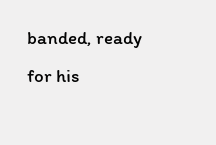banded, ready for his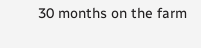30 months on the farm